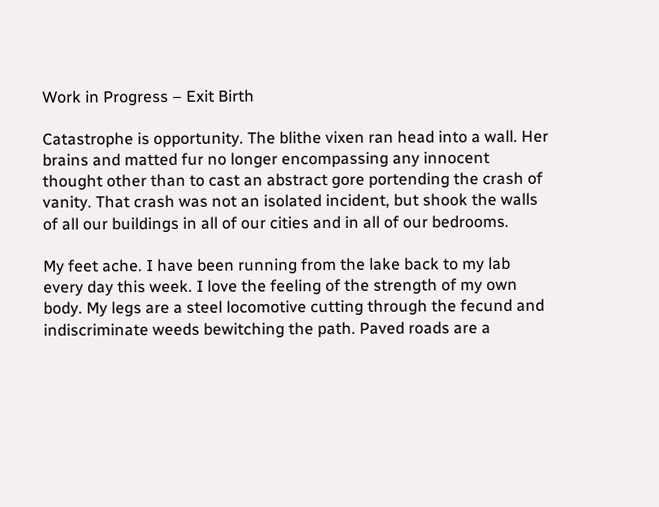Work in Progress – Exit Birth

Catastrophe is opportunity. The blithe vixen ran head into a wall. Her brains and matted fur no longer encompassing any innocent thought other than to cast an abstract gore portending the crash of vanity. That crash was not an isolated incident, but shook the walls of all our buildings in all of our cities and in all of our bedrooms.

My feet ache. I have been running from the lake back to my lab every day this week. I love the feeling of the strength of my own body. My legs are a steel locomotive cutting through the fecund and indiscriminate weeds bewitching the path. Paved roads are a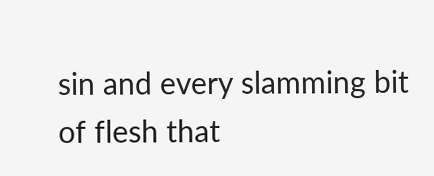sin and every slamming bit of flesh that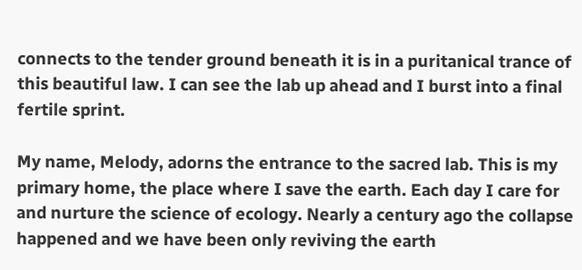connects to the tender ground beneath it is in a puritanical trance of this beautiful law. I can see the lab up ahead and I burst into a final fertile sprint.

My name, Melody, adorns the entrance to the sacred lab. This is my primary home, the place where I save the earth. Each day I care for and nurture the science of ecology. Nearly a century ago the collapse happened and we have been only reviving the earth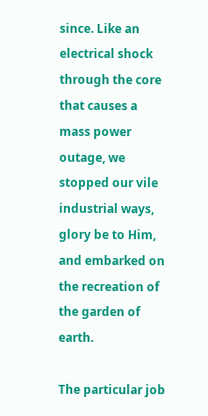since. Like an electrical shock through the core that causes a mass power outage, we stopped our vile industrial ways, glory be to Him, and embarked on the recreation of the garden of earth.

The particular job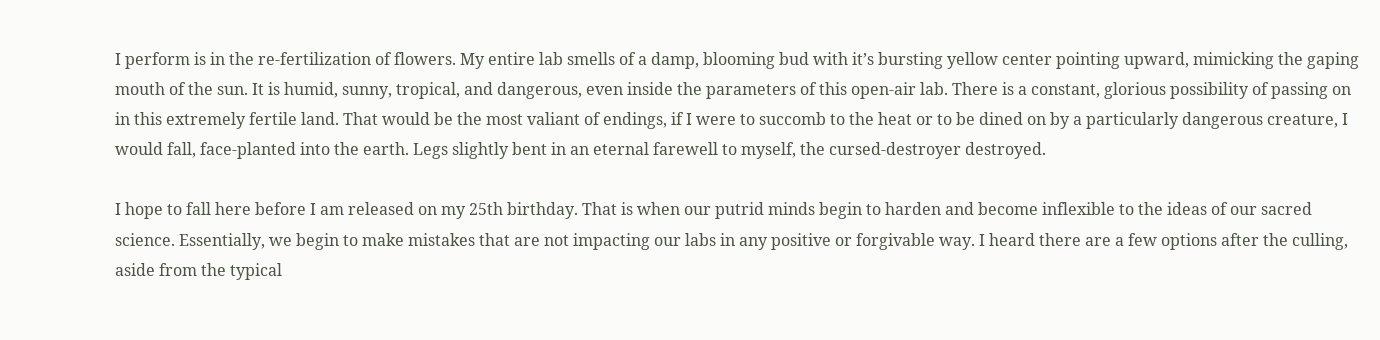I perform is in the re-fertilization of flowers. My entire lab smells of a damp, blooming bud with it’s bursting yellow center pointing upward, mimicking the gaping mouth of the sun. It is humid, sunny, tropical, and dangerous, even inside the parameters of this open-air lab. There is a constant, glorious possibility of passing on in this extremely fertile land. That would be the most valiant of endings, if I were to succomb to the heat or to be dined on by a particularly dangerous creature, I would fall, face-planted into the earth. Legs slightly bent in an eternal farewell to myself, the cursed-destroyer destroyed.

I hope to fall here before I am released on my 25th birthday. That is when our putrid minds begin to harden and become inflexible to the ideas of our sacred science. Essentially, we begin to make mistakes that are not impacting our labs in any positive or forgivable way. I heard there are a few options after the culling, aside from the typical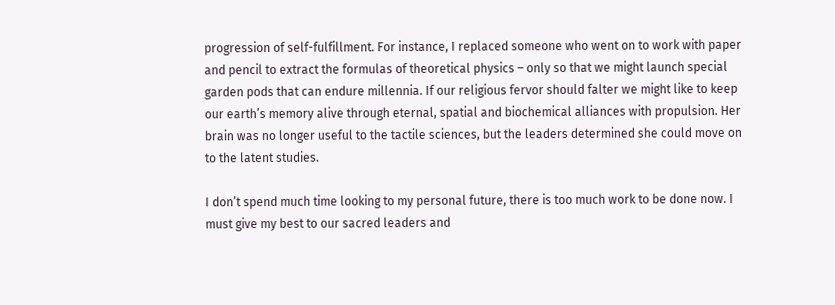progression of self-fulfillment. For instance, I replaced someone who went on to work with paper and pencil to extract the formulas of theoretical physics – only so that we might launch special garden pods that can endure millennia. If our religious fervor should falter we might like to keep our earth’s memory alive through eternal, spatial and biochemical alliances with propulsion. Her brain was no longer useful to the tactile sciences, but the leaders determined she could move on to the latent studies.

I don’t spend much time looking to my personal future, there is too much work to be done now. I must give my best to our sacred leaders and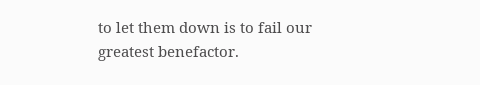to let them down is to fail our greatest benefactor.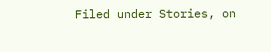Filed under Stories, on